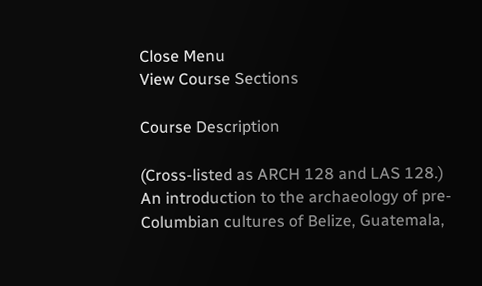Close Menu
View Course Sections

Course Description

(Cross-listed as ARCH 128 and LAS 128.) An introduction to the archaeology of pre-Columbian cultures of Belize, Guatemala,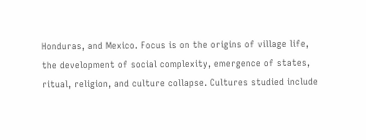Honduras, and Mexico. Focus is on the origins of village life, the development of social complexity, emergence of states, ritual, religion, and culture collapse. Cultures studied include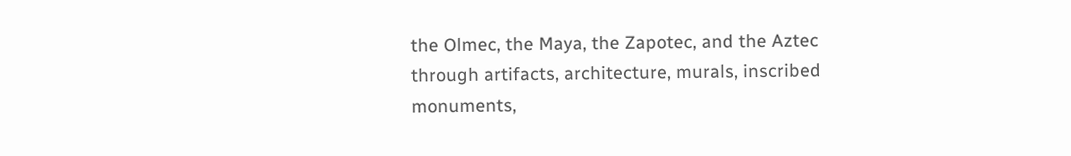the Olmec, the Maya, the Zapotec, and the Aztec through artifacts, architecture, murals, inscribed monuments,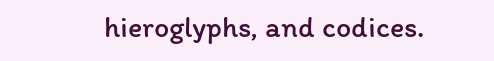hieroglyphs, and codices.